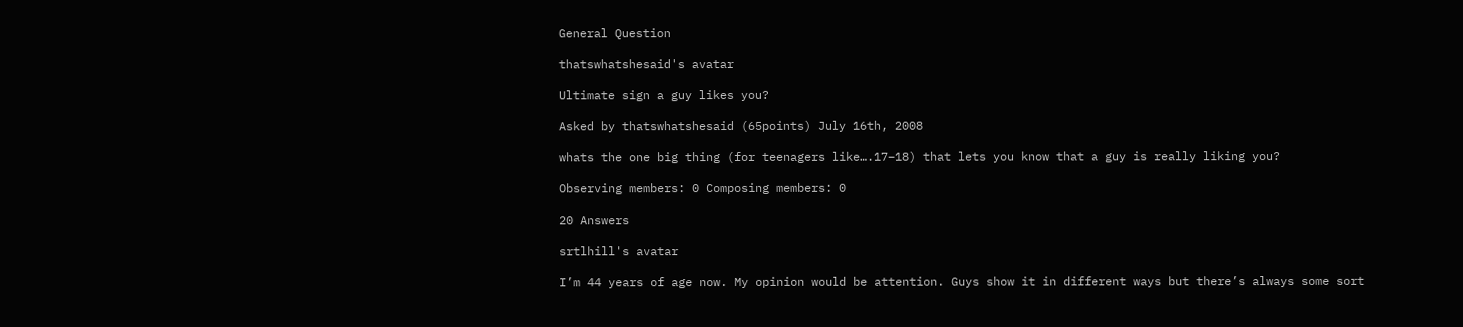General Question

thatswhatshesaid's avatar

Ultimate sign a guy likes you?

Asked by thatswhatshesaid (65points) July 16th, 2008

whats the one big thing (for teenagers like….17–18) that lets you know that a guy is really liking you?

Observing members: 0 Composing members: 0

20 Answers

srtlhill's avatar

I’m 44 years of age now. My opinion would be attention. Guys show it in different ways but there’s always some sort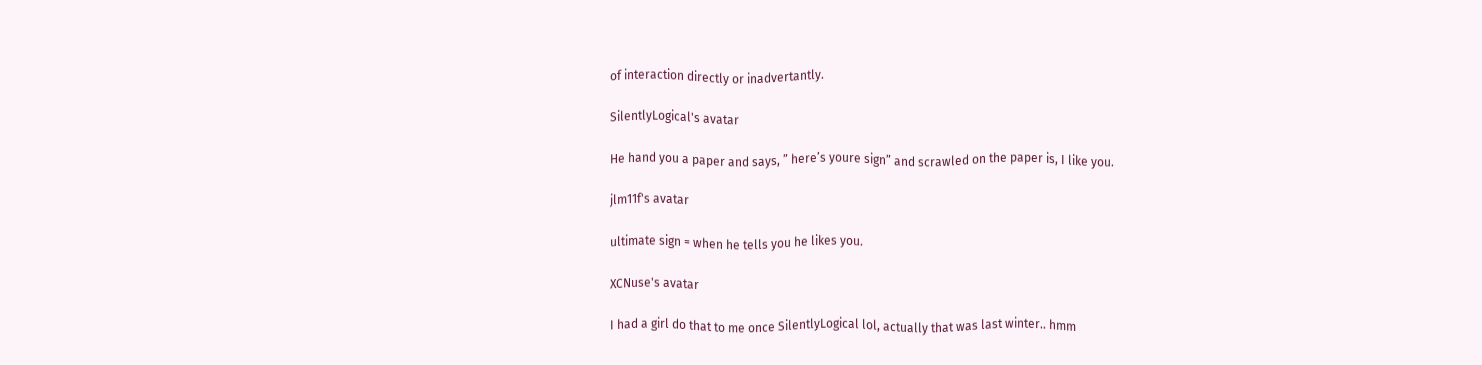of interaction directly or inadvertantly.

SilentlyLogical's avatar

He hand you a paper and says, ” here’s youre sign” and scrawled on the paper is, I like you.

jlm11f's avatar

ultimate sign = when he tells you he likes you.

XCNuse's avatar

I had a girl do that to me once SilentlyLogical lol, actually that was last winter.. hmm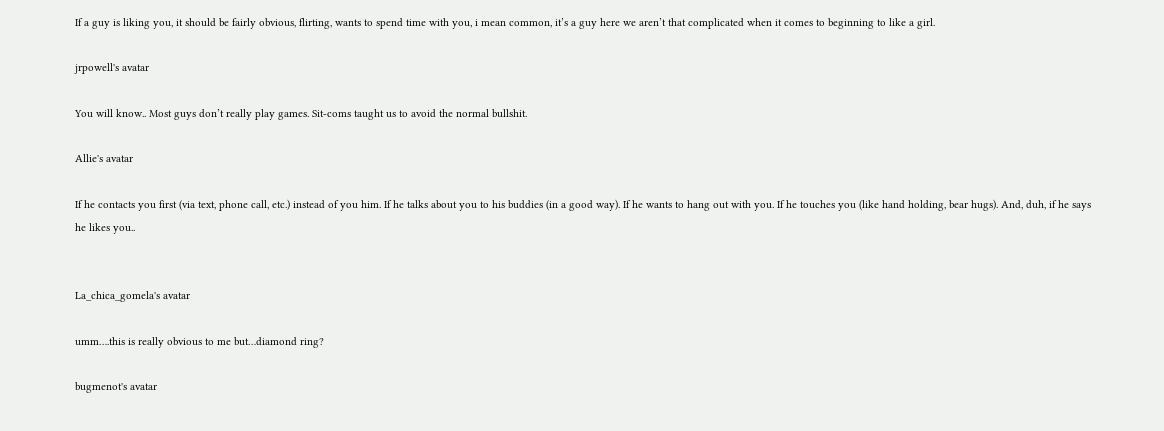If a guy is liking you, it should be fairly obvious, flirting, wants to spend time with you, i mean common, it’s a guy here we aren’t that complicated when it comes to beginning to like a girl.

jrpowell's avatar

You will know.. Most guys don’t really play games. Sit-coms taught us to avoid the normal bullshit.

Allie's avatar

If he contacts you first (via text, phone call, etc.) instead of you him. If he talks about you to his buddies (in a good way). If he wants to hang out with you. If he touches you (like hand holding, bear hugs). And, duh, if he says he likes you..


La_chica_gomela's avatar

umm….this is really obvious to me but…diamond ring?

bugmenot's avatar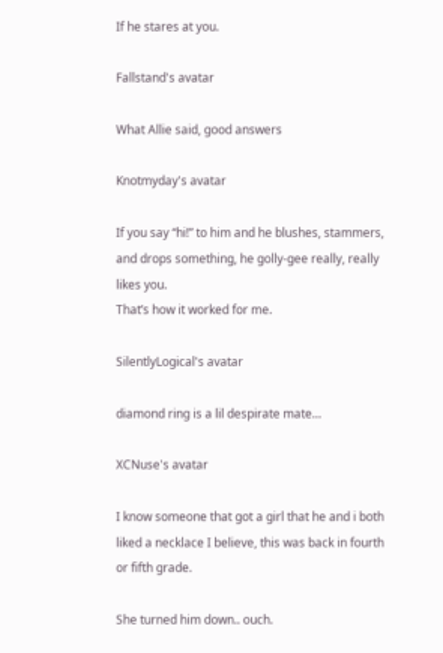If he stares at you.

Fallstand's avatar

What Allie said, good answers

Knotmyday's avatar

If you say “hi!” to him and he blushes, stammers, and drops something, he golly-gee really, really likes you.
That’s how it worked for me.

SilentlyLogical's avatar

diamond ring is a lil despirate mate…

XCNuse's avatar

I know someone that got a girl that he and i both liked a necklace I believe, this was back in fourth or fifth grade.

She turned him down.. ouch.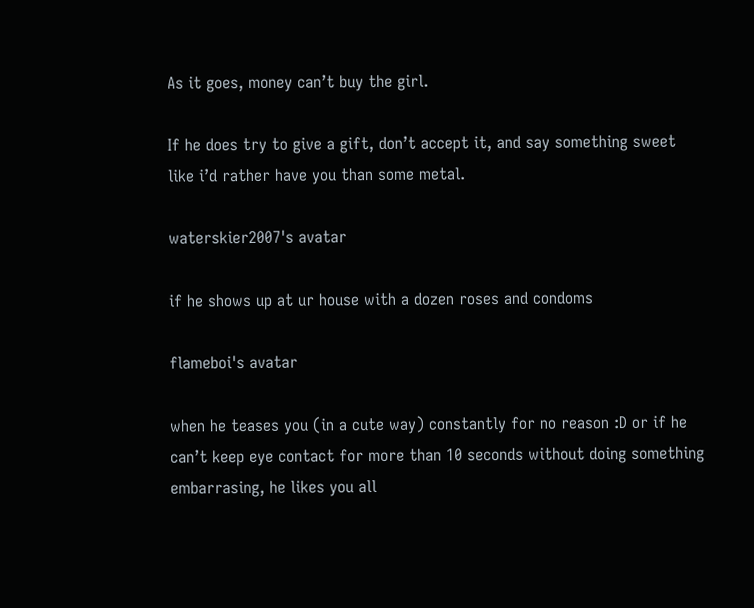As it goes, money can’t buy the girl.

If he does try to give a gift, don’t accept it, and say something sweet like i’d rather have you than some metal.

waterskier2007's avatar

if he shows up at ur house with a dozen roses and condoms

flameboi's avatar

when he teases you (in a cute way) constantly for no reason :D or if he can’t keep eye contact for more than 10 seconds without doing something embarrasing, he likes you all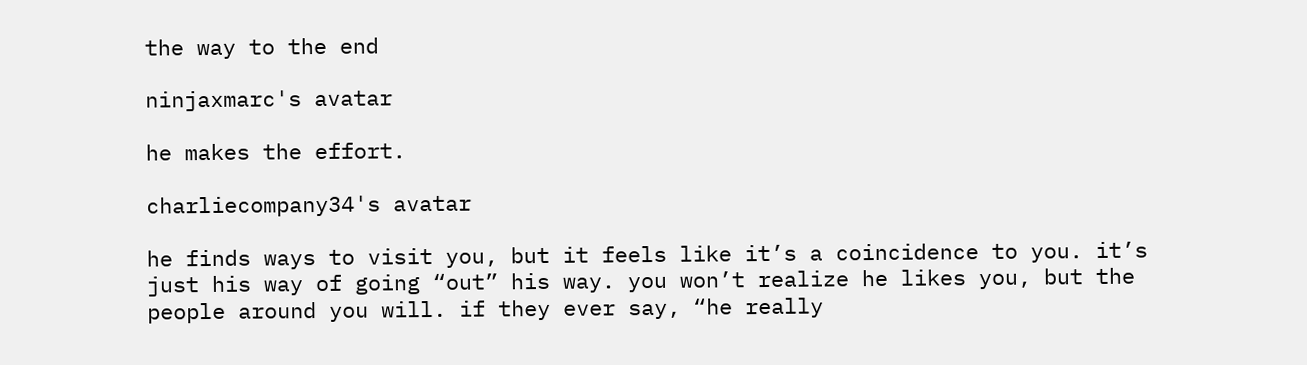the way to the end

ninjaxmarc's avatar

he makes the effort.

charliecompany34's avatar

he finds ways to visit you, but it feels like it’s a coincidence to you. it’s just his way of going “out” his way. you won’t realize he likes you, but the people around you will. if they ever say, “he really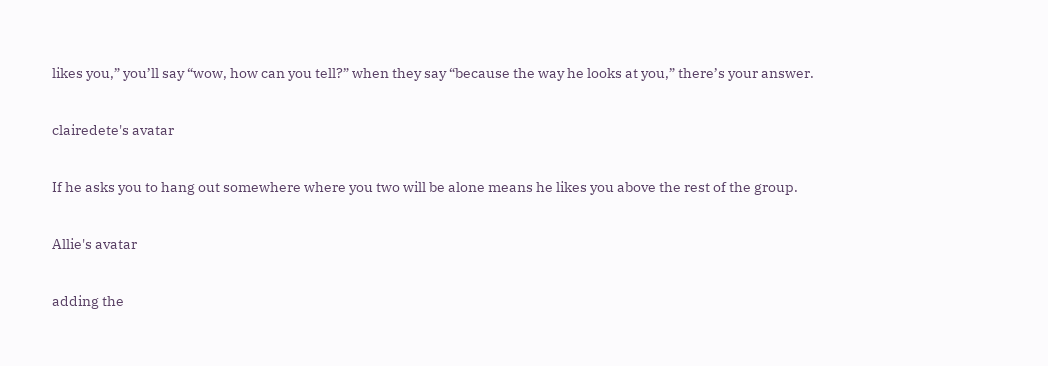likes you,” you’ll say “wow, how can you tell?” when they say “because the way he looks at you,” there’s your answer.

clairedete's avatar

If he asks you to hang out somewhere where you two will be alone means he likes you above the rest of the group.

Allie's avatar

adding the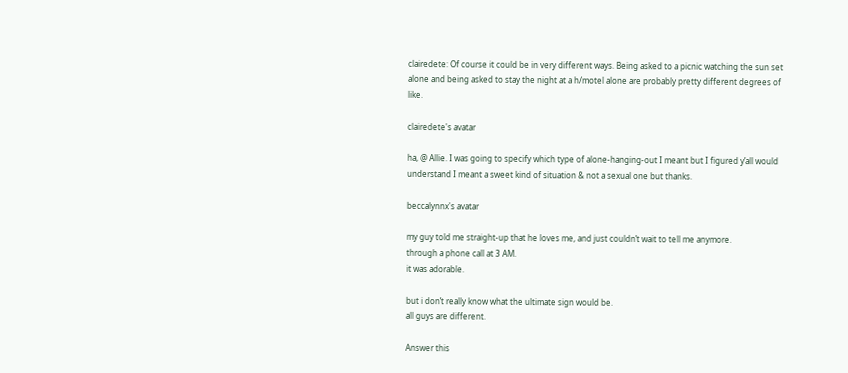clairedete: Of course it could be in very different ways. Being asked to a picnic watching the sun set alone and being asked to stay the night at a h/motel alone are probably pretty different degrees of like.

clairedete's avatar

ha, @ Allie. I was going to specify which type of alone-hanging-out I meant but I figured y’all would understand I meant a sweet kind of situation & not a sexual one but thanks.

beccalynnx's avatar

my guy told me straight-up that he loves me, and just couldn’t wait to tell me anymore.
through a phone call at 3 AM.
it was adorable.

but i don’t really know what the ultimate sign would be.
all guys are different.

Answer this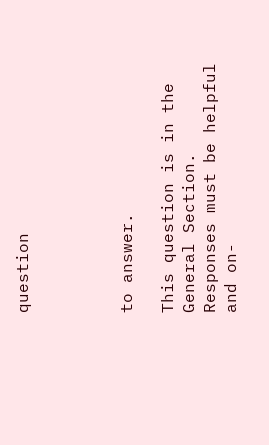question




to answer.

This question is in the General Section. Responses must be helpful and on-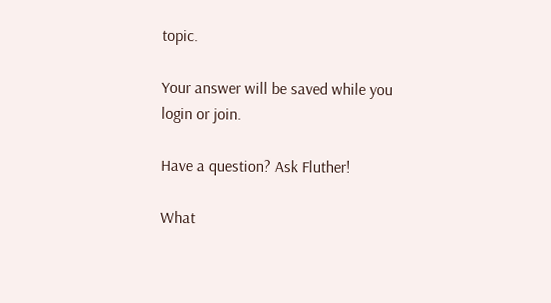topic.

Your answer will be saved while you login or join.

Have a question? Ask Fluther!

What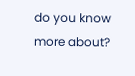do you know more about?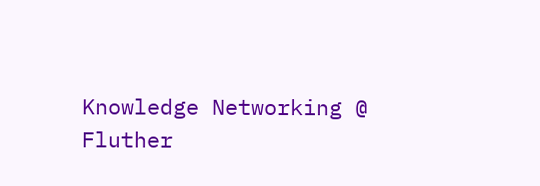Knowledge Networking @ Fluther